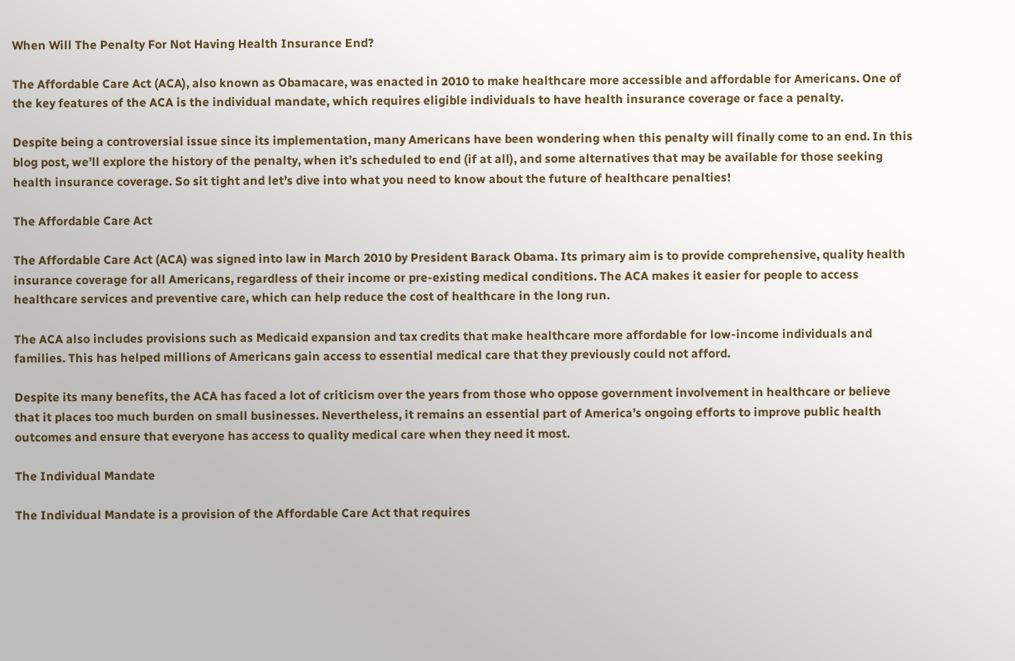When Will The Penalty For Not Having Health Insurance End?

The Affordable Care Act (ACA), also known as Obamacare, was enacted in 2010 to make healthcare more accessible and affordable for Americans. One of the key features of the ACA is the individual mandate, which requires eligible individuals to have health insurance coverage or face a penalty.

Despite being a controversial issue since its implementation, many Americans have been wondering when this penalty will finally come to an end. In this blog post, we’ll explore the history of the penalty, when it’s scheduled to end (if at all), and some alternatives that may be available for those seeking health insurance coverage. So sit tight and let’s dive into what you need to know about the future of healthcare penalties!

The Affordable Care Act

The Affordable Care Act (ACA) was signed into law in March 2010 by President Barack Obama. Its primary aim is to provide comprehensive, quality health insurance coverage for all Americans, regardless of their income or pre-existing medical conditions. The ACA makes it easier for people to access healthcare services and preventive care, which can help reduce the cost of healthcare in the long run.

The ACA also includes provisions such as Medicaid expansion and tax credits that make healthcare more affordable for low-income individuals and families. This has helped millions of Americans gain access to essential medical care that they previously could not afford.

Despite its many benefits, the ACA has faced a lot of criticism over the years from those who oppose government involvement in healthcare or believe that it places too much burden on small businesses. Nevertheless, it remains an essential part of America’s ongoing efforts to improve public health outcomes and ensure that everyone has access to quality medical care when they need it most.

The Individual Mandate

The Individual Mandate is a provision of the Affordable Care Act that requires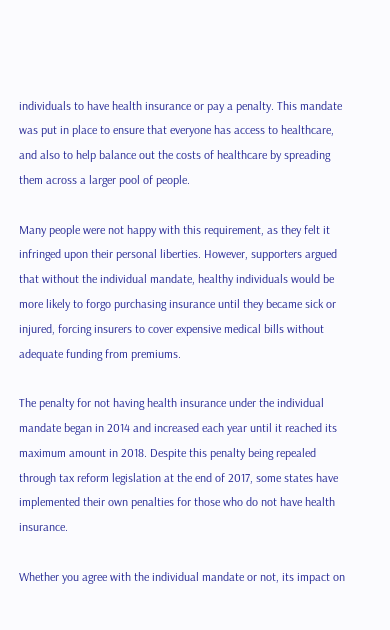individuals to have health insurance or pay a penalty. This mandate was put in place to ensure that everyone has access to healthcare, and also to help balance out the costs of healthcare by spreading them across a larger pool of people.

Many people were not happy with this requirement, as they felt it infringed upon their personal liberties. However, supporters argued that without the individual mandate, healthy individuals would be more likely to forgo purchasing insurance until they became sick or injured, forcing insurers to cover expensive medical bills without adequate funding from premiums.

The penalty for not having health insurance under the individual mandate began in 2014 and increased each year until it reached its maximum amount in 2018. Despite this penalty being repealed through tax reform legislation at the end of 2017, some states have implemented their own penalties for those who do not have health insurance.

Whether you agree with the individual mandate or not, its impact on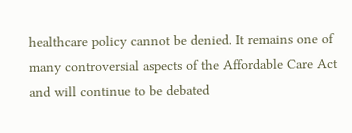healthcare policy cannot be denied. It remains one of many controversial aspects of the Affordable Care Act and will continue to be debated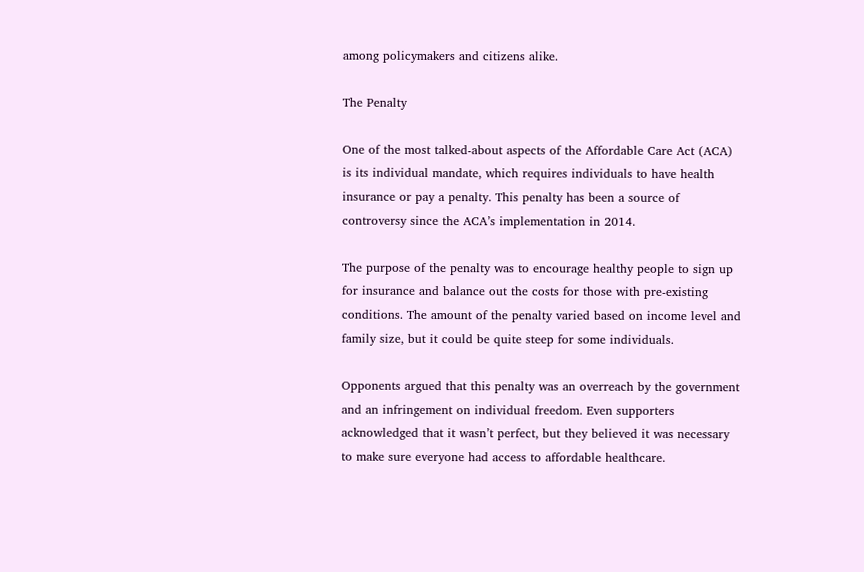among policymakers and citizens alike.

The Penalty

One of the most talked-about aspects of the Affordable Care Act (ACA) is its individual mandate, which requires individuals to have health insurance or pay a penalty. This penalty has been a source of controversy since the ACA’s implementation in 2014.

The purpose of the penalty was to encourage healthy people to sign up for insurance and balance out the costs for those with pre-existing conditions. The amount of the penalty varied based on income level and family size, but it could be quite steep for some individuals.

Opponents argued that this penalty was an overreach by the government and an infringement on individual freedom. Even supporters acknowledged that it wasn’t perfect, but they believed it was necessary to make sure everyone had access to affordable healthcare.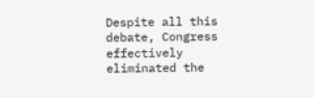Despite all this debate, Congress effectively eliminated the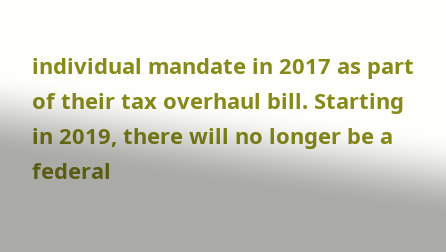individual mandate in 2017 as part of their tax overhaul bill. Starting in 2019, there will no longer be a federal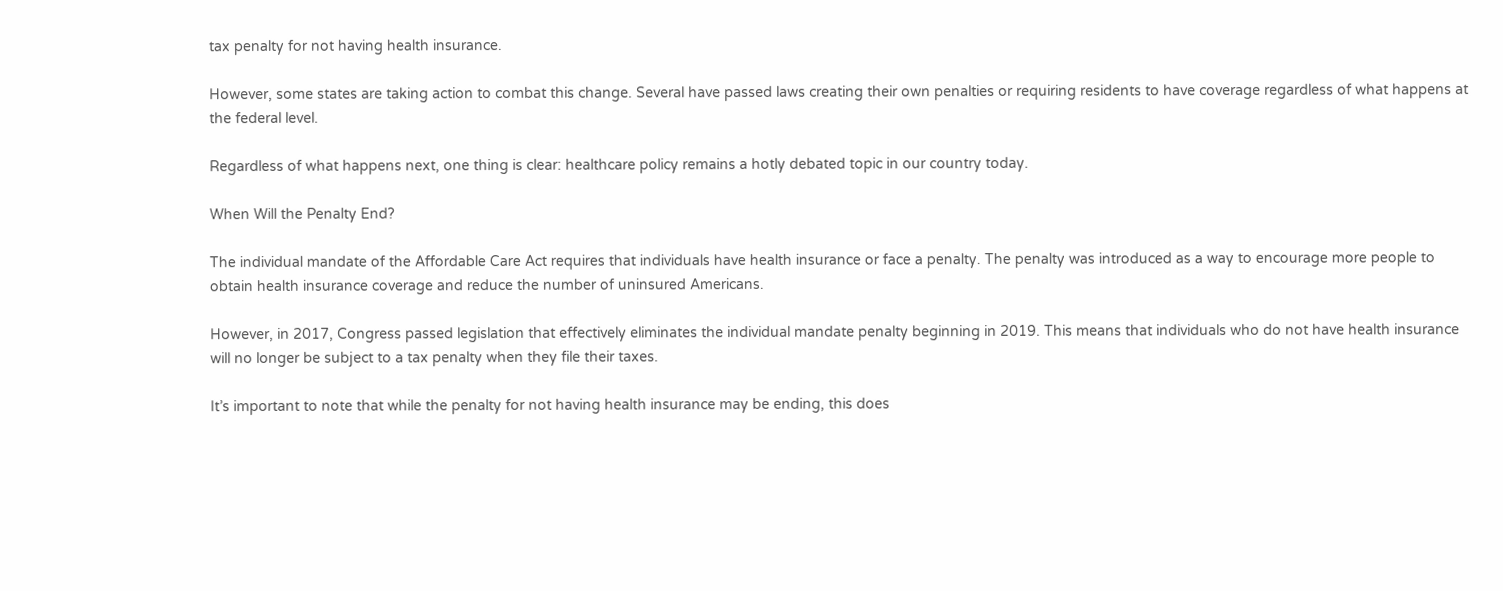tax penalty for not having health insurance.

However, some states are taking action to combat this change. Several have passed laws creating their own penalties or requiring residents to have coverage regardless of what happens at the federal level.

Regardless of what happens next, one thing is clear: healthcare policy remains a hotly debated topic in our country today.

When Will the Penalty End?

The individual mandate of the Affordable Care Act requires that individuals have health insurance or face a penalty. The penalty was introduced as a way to encourage more people to obtain health insurance coverage and reduce the number of uninsured Americans.

However, in 2017, Congress passed legislation that effectively eliminates the individual mandate penalty beginning in 2019. This means that individuals who do not have health insurance will no longer be subject to a tax penalty when they file their taxes.

It’s important to note that while the penalty for not having health insurance may be ending, this does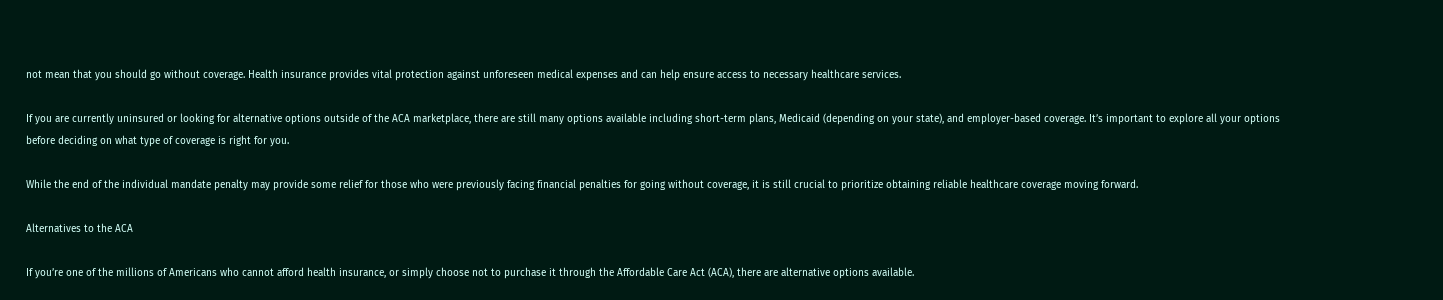not mean that you should go without coverage. Health insurance provides vital protection against unforeseen medical expenses and can help ensure access to necessary healthcare services.

If you are currently uninsured or looking for alternative options outside of the ACA marketplace, there are still many options available including short-term plans, Medicaid (depending on your state), and employer-based coverage. It’s important to explore all your options before deciding on what type of coverage is right for you.

While the end of the individual mandate penalty may provide some relief for those who were previously facing financial penalties for going without coverage, it is still crucial to prioritize obtaining reliable healthcare coverage moving forward.

Alternatives to the ACA

If you’re one of the millions of Americans who cannot afford health insurance, or simply choose not to purchase it through the Affordable Care Act (ACA), there are alternative options available.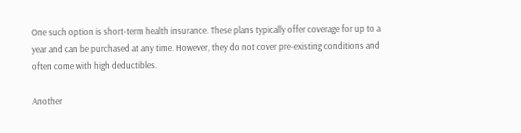One such option is short-term health insurance. These plans typically offer coverage for up to a year and can be purchased at any time. However, they do not cover pre-existing conditions and often come with high deductibles.

Another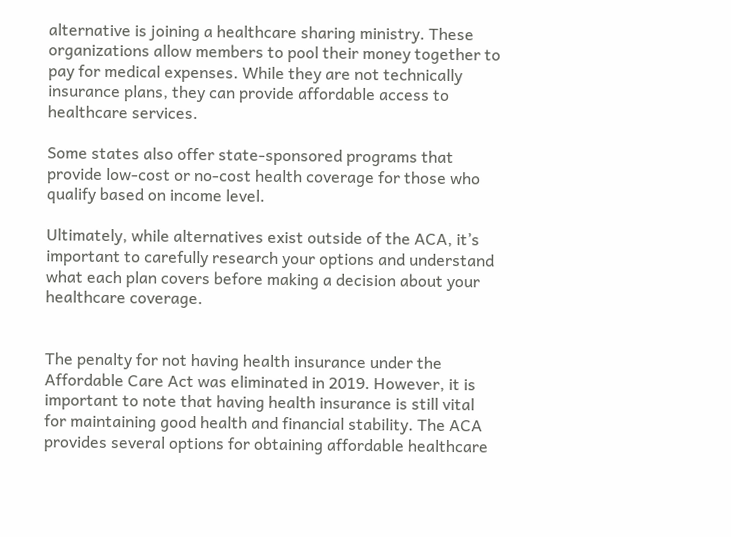alternative is joining a healthcare sharing ministry. These organizations allow members to pool their money together to pay for medical expenses. While they are not technically insurance plans, they can provide affordable access to healthcare services.

Some states also offer state-sponsored programs that provide low-cost or no-cost health coverage for those who qualify based on income level.

Ultimately, while alternatives exist outside of the ACA, it’s important to carefully research your options and understand what each plan covers before making a decision about your healthcare coverage.


The penalty for not having health insurance under the Affordable Care Act was eliminated in 2019. However, it is important to note that having health insurance is still vital for maintaining good health and financial stability. The ACA provides several options for obtaining affordable healthcare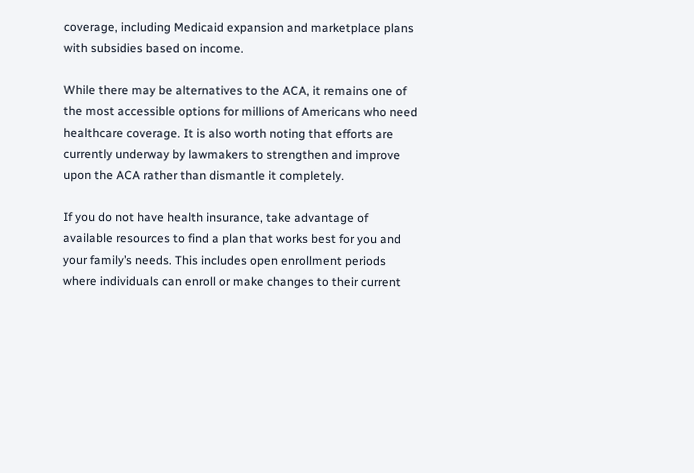coverage, including Medicaid expansion and marketplace plans with subsidies based on income.

While there may be alternatives to the ACA, it remains one of the most accessible options for millions of Americans who need healthcare coverage. It is also worth noting that efforts are currently underway by lawmakers to strengthen and improve upon the ACA rather than dismantle it completely.

If you do not have health insurance, take advantage of available resources to find a plan that works best for you and your family’s needs. This includes open enrollment periods where individuals can enroll or make changes to their current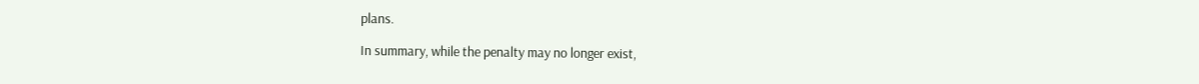plans.

In summary, while the penalty may no longer exist,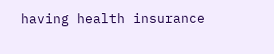having health insurance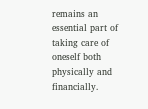remains an essential part of taking care of oneself both physically and financially.